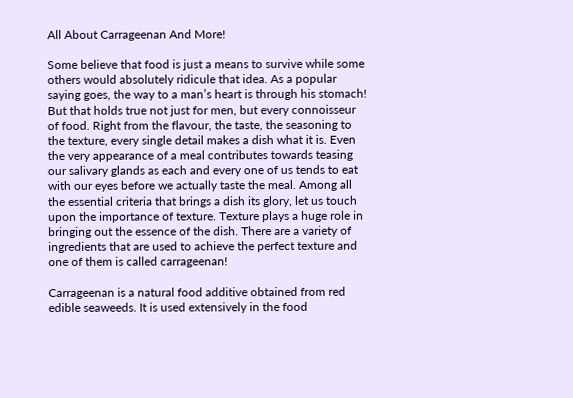All About Carrageenan And More!

Some believe that food is just a means to survive while some others would absolutely ridicule that idea. As a popular saying goes, the way to a man’s heart is through his stomach! But that holds true not just for men, but every connoisseur of food. Right from the flavour, the taste, the seasoning to the texture, every single detail makes a dish what it is. Even the very appearance of a meal contributes towards teasing our salivary glands as each and every one of us tends to eat with our eyes before we actually taste the meal. Among all the essential criteria that brings a dish its glory, let us touch upon the importance of texture. Texture plays a huge role in bringing out the essence of the dish. There are a variety of ingredients that are used to achieve the perfect texture and one of them is called carrageenan!

Carrageenan is a natural food additive obtained from red edible seaweeds. It is used extensively in the food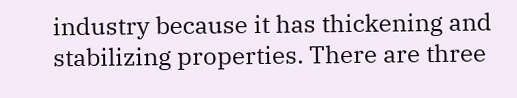industry because it has thickening and stabilizing properties. There are three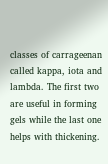classes of carrageenan called kappa, iota and lambda. The first two are useful in forming gels while the last one helps with thickening.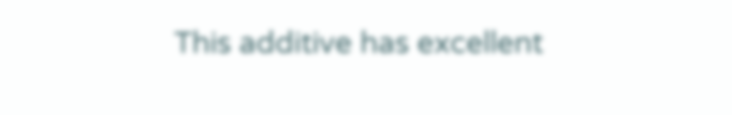This additive has excellent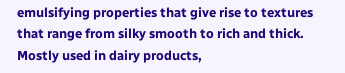emulsifying properties that give rise to textures that range from silky smooth to rich and thick. Mostly used in dairy products,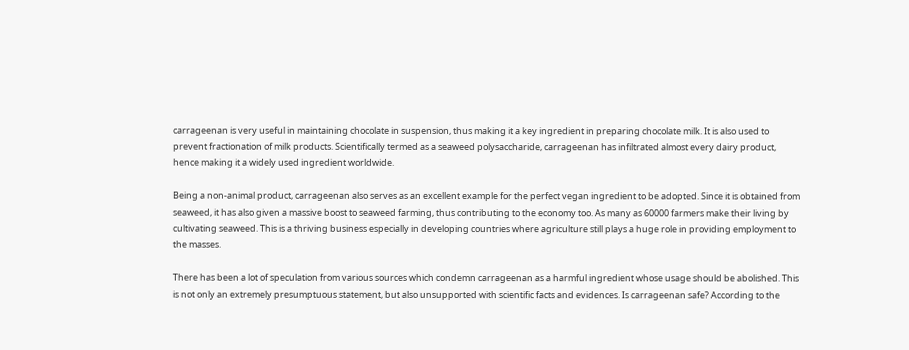carrageenan is very useful in maintaining chocolate in suspension, thus making it a key ingredient in preparing chocolate milk. It is also used to prevent fractionation of milk products. Scientifically termed as a seaweed polysaccharide, carrageenan has infiltrated almost every dairy product, hence making it a widely used ingredient worldwide.

Being a non-animal product, carrageenan also serves as an excellent example for the perfect vegan ingredient to be adopted. Since it is obtained from seaweed, it has also given a massive boost to seaweed farming, thus contributing to the economy too. As many as 60000 farmers make their living by cultivating seaweed. This is a thriving business especially in developing countries where agriculture still plays a huge role in providing employment to the masses.

There has been a lot of speculation from various sources which condemn carrageenan as a harmful ingredient whose usage should be abolished. This is not only an extremely presumptuous statement, but also unsupported with scientific facts and evidences. Is carrageenan safe? According to the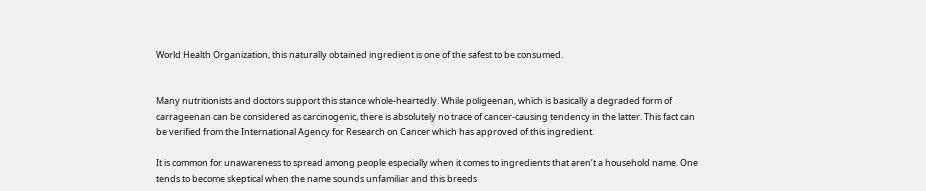World Health Organization, this naturally obtained ingredient is one of the safest to be consumed.


Many nutritionists and doctors support this stance whole-heartedly. While poligeenan, which is basically a degraded form of carrageenan can be considered as carcinogenic, there is absolutely no trace of cancer-causing tendency in the latter. This fact can be verified from the International Agency for Research on Cancer which has approved of this ingredient.

It is common for unawareness to spread among people especially when it comes to ingredients that aren’t a household name. One tends to become skeptical when the name sounds unfamiliar and this breeds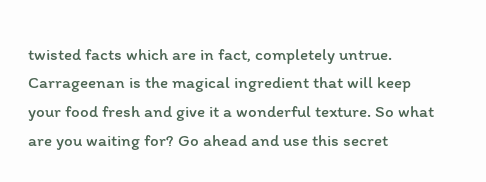twisted facts which are in fact, completely untrue. Carrageenan is the magical ingredient that will keep your food fresh and give it a wonderful texture. So what are you waiting for? Go ahead and use this secret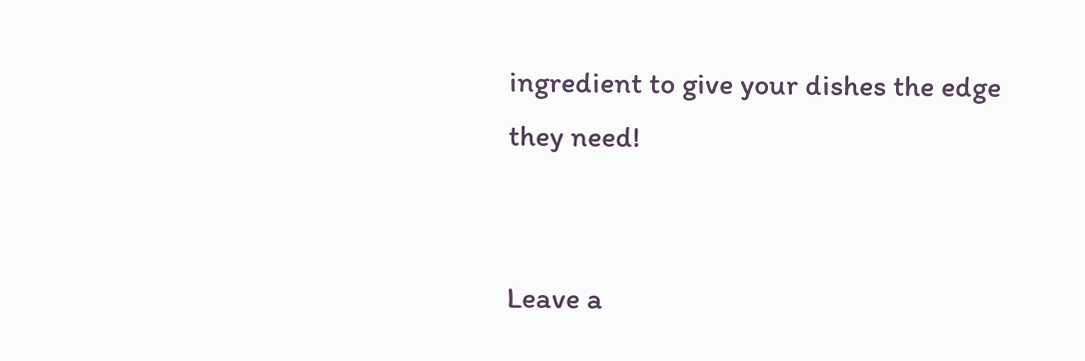ingredient to give your dishes the edge they need!


Leave a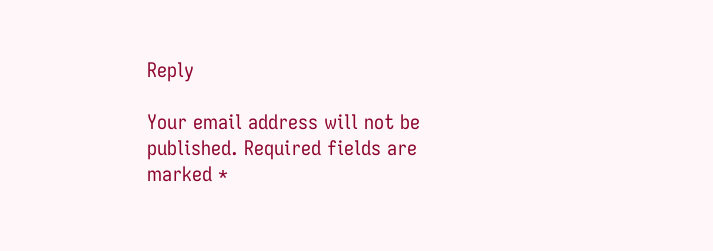Reply

Your email address will not be published. Required fields are marked *